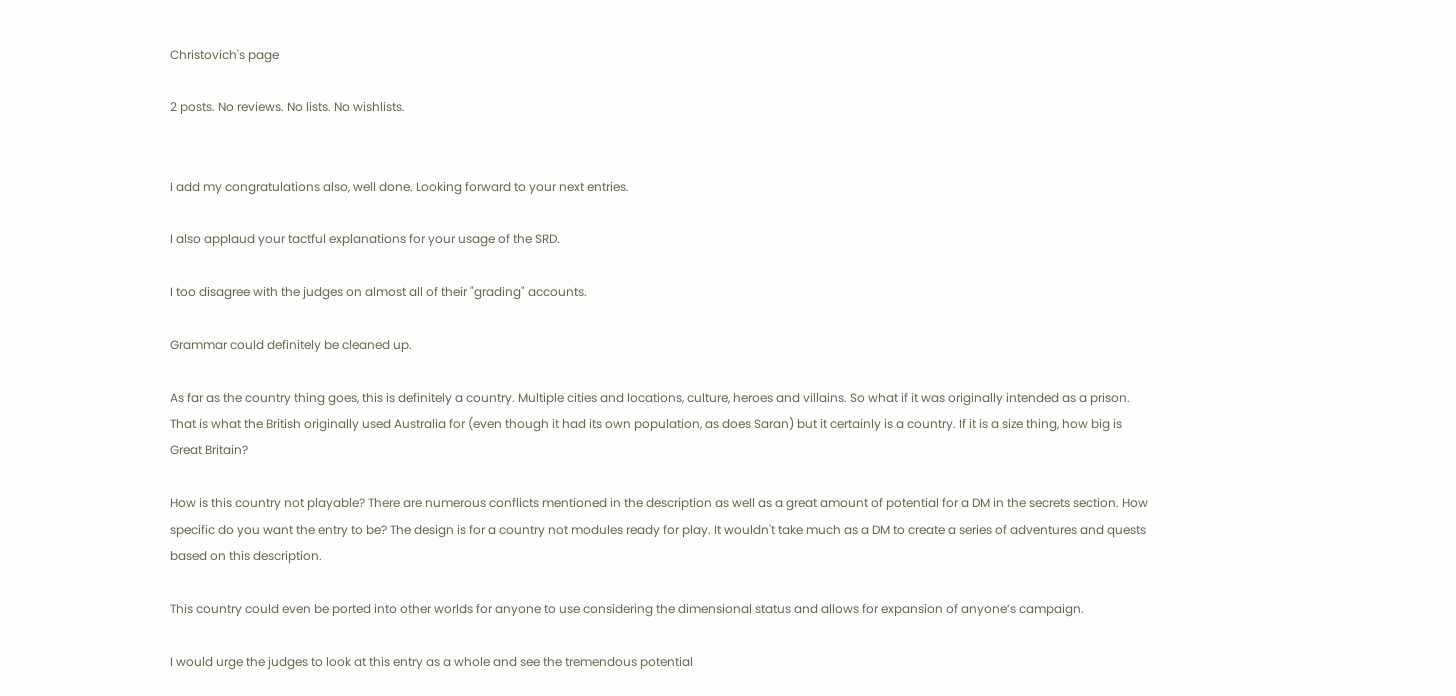Christovich's page

2 posts. No reviews. No lists. No wishlists.


I add my congratulations also, well done. Looking forward to your next entries.

I also applaud your tactful explanations for your usage of the SRD.

I too disagree with the judges on almost all of their "grading" accounts.

Grammar could definitely be cleaned up.

As far as the country thing goes, this is definitely a country. Multiple cities and locations, culture, heroes and villains. So what if it was originally intended as a prison. That is what the British originally used Australia for (even though it had its own population, as does Saran) but it certainly is a country. If it is a size thing, how big is Great Britain?

How is this country not playable? There are numerous conflicts mentioned in the description as well as a great amount of potential for a DM in the secrets section. How specific do you want the entry to be? The design is for a country not modules ready for play. It wouldn't take much as a DM to create a series of adventures and quests based on this description.

This country could even be ported into other worlds for anyone to use considering the dimensional status and allows for expansion of anyone’s campaign.

I would urge the judges to look at this entry as a whole and see the tremendous potential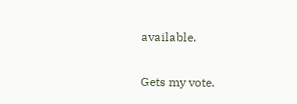available.

Gets my vote.